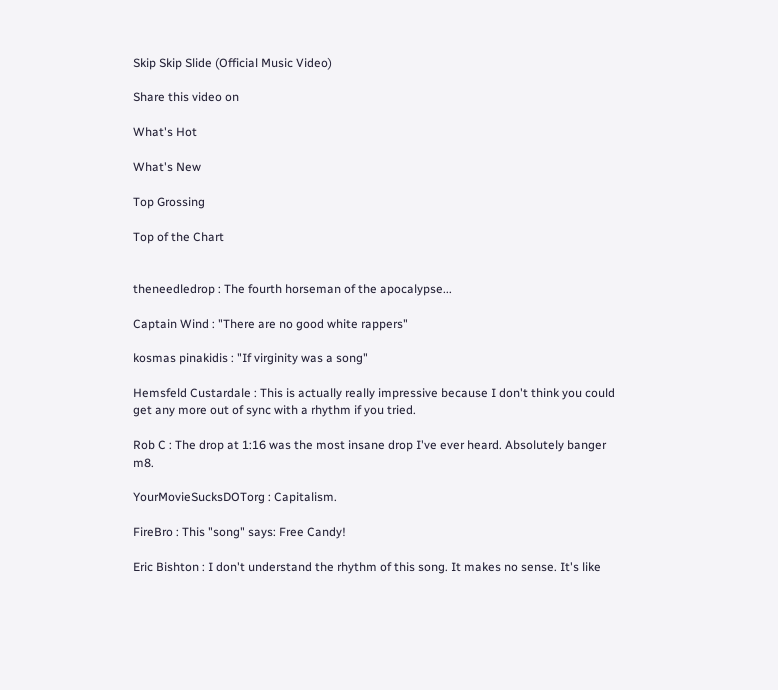Skip Skip Slide (Official Music Video)

Share this video on

What's Hot

What's New

Top Grossing

Top of the Chart


theneedledrop : The fourth horseman of the apocalypse...

Captain Wind : "There are no good white rappers"

kosmas pinakidis : "If virginity was a song"

Hemsfeld Custardale : This is actually really impressive because I don't think you could get any more out of sync with a rhythm if you tried.

Rob C : The drop at 1:16 was the most insane drop I've ever heard. Absolutely banger m8.

YourMovieSucksDOTorg : Capitalism.

FireBro : This "song" says: Free Candy!

Eric Bishton : I don't understand the rhythm of this song. It makes no sense. It's like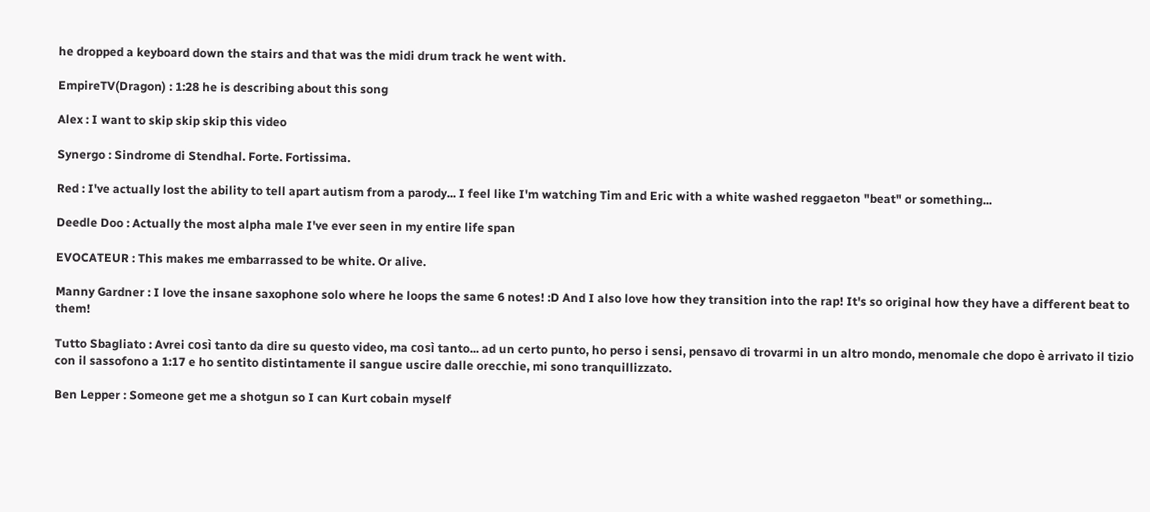he dropped a keyboard down the stairs and that was the midi drum track he went with.

EmpireTV(Dragon) : 1:28 he is describing about this song

Alex : I want to skip skip skip this video

Synergo : Sindrome di Stendhal. Forte. Fortissima.

Red : I've actually lost the ability to tell apart autism from a parody... I feel like I'm watching Tim and Eric with a white washed reggaeton "beat" or something...

Deedle Doo : Actually the most alpha male I've ever seen in my entire life span

EVOCATEUR : This makes me embarrassed to be white. Or alive.

Manny Gardner : I love the insane saxophone solo where he loops the same 6 notes! :D And I also love how they transition into the rap! It's so original how they have a different beat to them!

Tutto Sbagliato : Avrei così tanto da dire su questo video, ma così tanto... ad un certo punto, ho perso i sensi, pensavo di trovarmi in un altro mondo, menomale che dopo è arrivato il tizio con il sassofono a 1:17 e ho sentito distintamente il sangue uscire dalle orecchie, mi sono tranquillizzato.

Ben Lepper : Someone get me a shotgun so I can Kurt cobain myself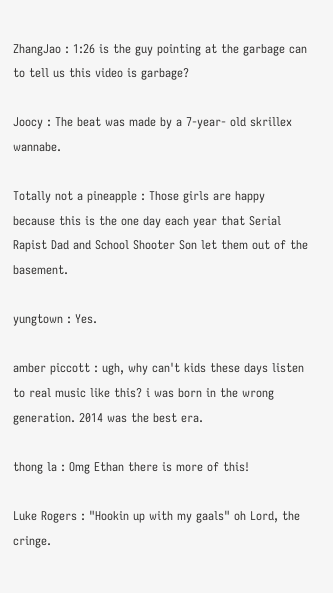ZhangJao : 1:26 is the guy pointing at the garbage can to tell us this video is garbage?

Joocy : The beat was made by a 7-year- old skrillex wannabe.

Totally not a pineapple : Those girls are happy because this is the one day each year that Serial Rapist Dad and School Shooter Son let them out of the basement.

yungtown : Yes.

amber piccott : ugh, why can't kids these days listen to real music like this? i was born in the wrong generation. 2014 was the best era.

thong la : Omg Ethan there is more of this!

Luke Rogers : "Hookin up with my gaals" oh Lord, the cringe.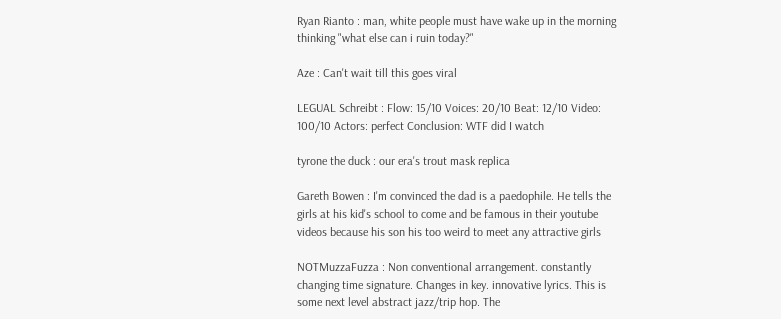Ryan Rianto : man, white people must have wake up in the morning thinking "what else can i ruin today?"

Aze : Can't wait till this goes viral

LEGUAL Schreibt : Flow: 15/10 Voices: 20/10 Beat: 12/10 Video: 100/10 Actors: perfect Conclusion: WTF did I watch

tyrone the duck : our era's trout mask replica

Gareth Bowen : I'm convinced the dad is a paedophile. He tells the girls at his kid's school to come and be famous in their youtube videos because his son his too weird to meet any attractive girls

NOTMuzzaFuzza : Non conventional arrangement. constantly changing time signature. Changes in key. innovative lyrics. This is some next level abstract jazz/trip hop. The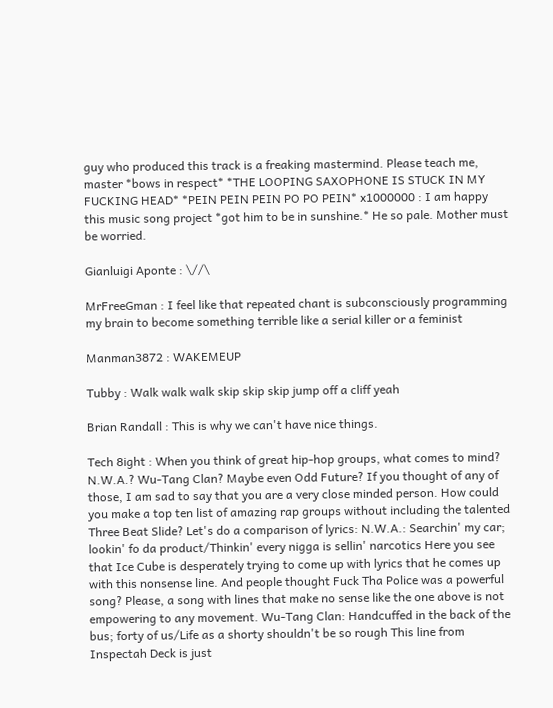guy who produced this track is a freaking mastermind. Please teach me, master *bows in respect* *THE LOOPING SAXOPHONE IS STUCK IN MY FUCKING HEAD* *PEIN PEIN PEIN PO PO PEIN* x1000000 : I am happy this music song project *got him to be in sunshine.* He so pale. Mother must be worried.

Gianluigi Aponte : \//\

MrFreeGman : I feel like that repeated chant is subconsciously programming my brain to become something terrible like a serial killer or a feminist

Manman3872 : WAKEMEUP

Tubby : Walk walk walk skip skip skip jump off a cliff yeah

Brian Randall : This is why we can't have nice things.

Tech 8ight : When you think of great hip-hop groups, what comes to mind? N.W.A.? Wu-Tang Clan? Maybe even Odd Future? If you thought of any of those, I am sad to say that you are a very close minded person. How could you make a top ten list of amazing rap groups without including the talented Three Beat Slide? Let's do a comparison of lyrics: N.W.A.: Searchin' my car; lookin' fo da product/Thinkin' every nigga is sellin' narcotics Here you see that Ice Cube is desperately trying to come up with lyrics that he comes up with this nonsense line. And people thought Fuck Tha Police was a powerful song? Please, a song with lines that make no sense like the one above is not empowering to any movement. Wu-Tang Clan: Handcuffed in the back of the bus; forty of us/Life as a shorty shouldn't be so rough This line from Inspectah Deck is just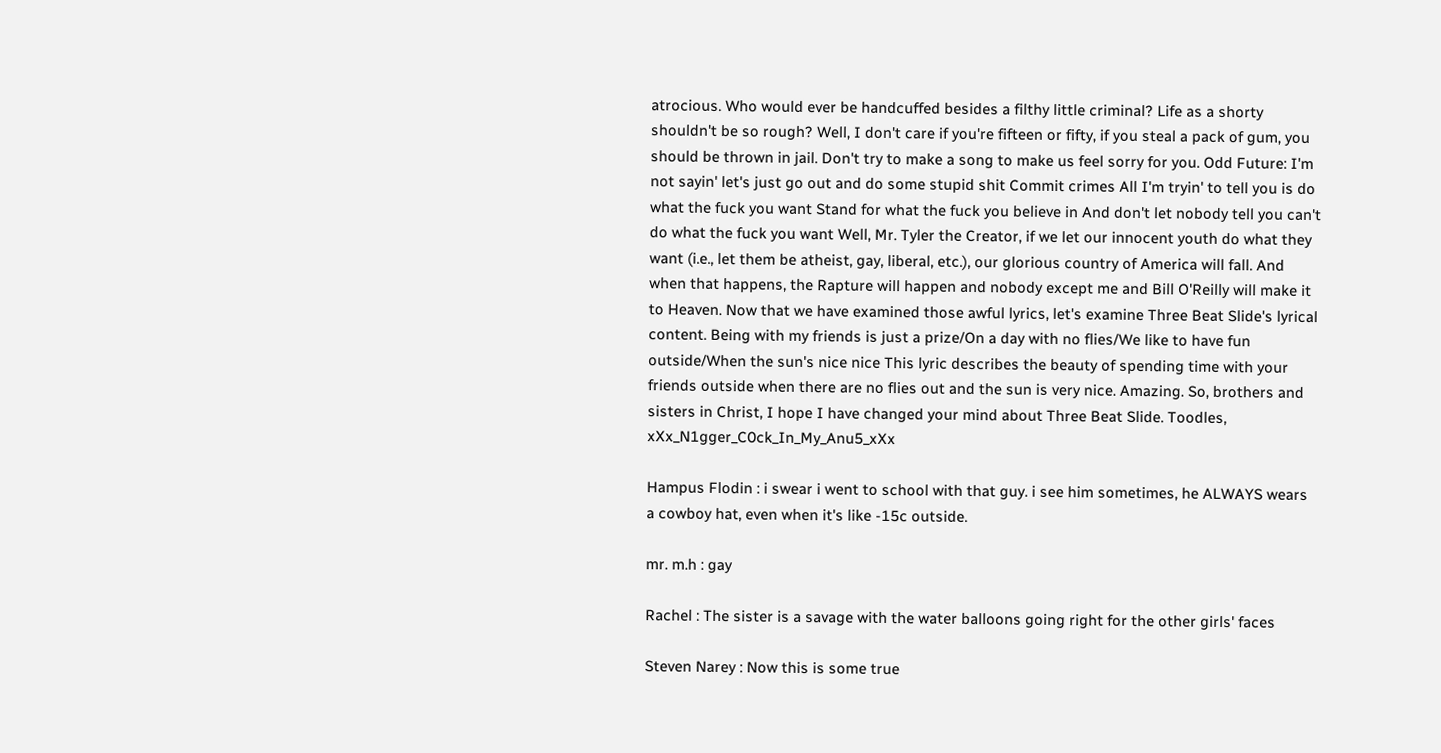atrocious. Who would ever be handcuffed besides a filthy little criminal? Life as a shorty shouldn't be so rough? Well, I don't care if you're fifteen or fifty, if you steal a pack of gum, you should be thrown in jail. Don't try to make a song to make us feel sorry for you. Odd Future: I'm not sayin' let's just go out and do some stupid shit Commit crimes All I'm tryin' to tell you is do what the fuck you want Stand for what the fuck you believe in And don't let nobody tell you can't do what the fuck you want Well, Mr. Tyler the Creator, if we let our innocent youth do what they want (i.e., let them be atheist, gay, liberal, etc.), our glorious country of America will fall. And when that happens, the Rapture will happen and nobody except me and Bill O'Reilly will make it to Heaven. Now that we have examined those awful lyrics, let's examine Three Beat Slide's lyrical content. Being with my friends is just a prize/On a day with no flies/We like to have fun outside/When the sun's nice nice This lyric describes the beauty of spending time with your friends outside when there are no flies out and the sun is very nice. Amazing. So, brothers and sisters in Christ, I hope I have changed your mind about Three Beat Slide. Toodles, xXx_N1gger_C0ck_In_My_Anu5_xXx

Hampus Flodin : i swear i went to school with that guy. i see him sometimes, he ALWAYS wears a cowboy hat, even when it's like -15c outside.

mr. m.h : gay

Rachel : The sister is a savage with the water balloons going right for the other girls' faces

Steven Narey : Now this is some true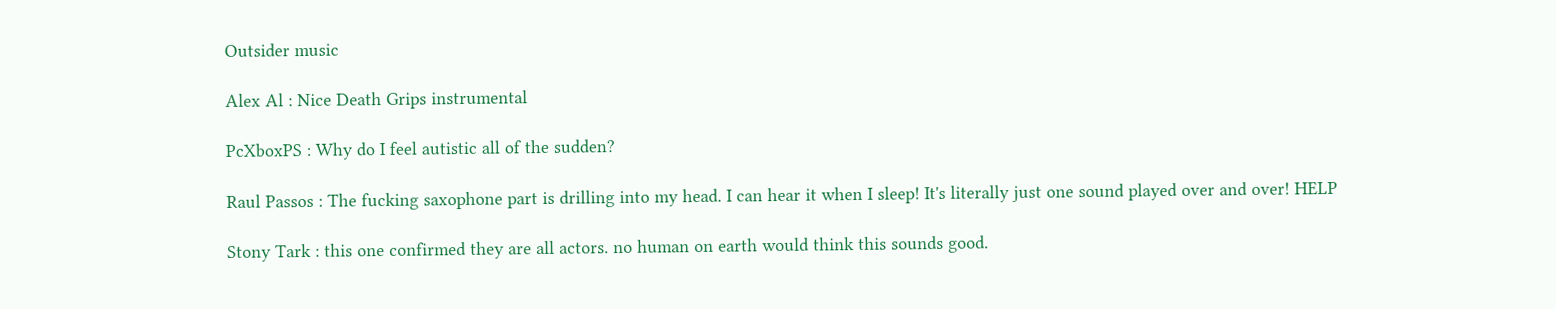Outsider music

Alex Al : Nice Death Grips instrumental

PcXboxPS : Why do I feel autistic all of the sudden?

Raul Passos : The fucking saxophone part is drilling into my head. I can hear it when I sleep! It's literally just one sound played over and over! HELP

Stony Tark : this one confirmed they are all actors. no human on earth would think this sounds good.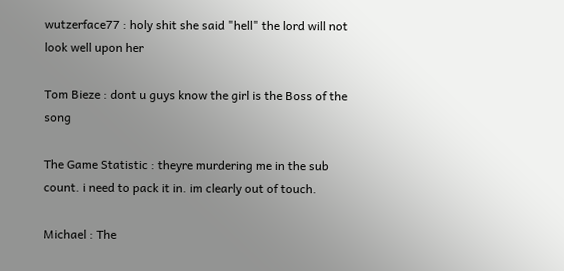wutzerface77 : holy shit she said "hell" the lord will not look well upon her

Tom Bieze : dont u guys know the girl is the Boss of the song

The Game Statistic : theyre murdering me in the sub count. i need to pack it in. im clearly out of touch.

Michael : The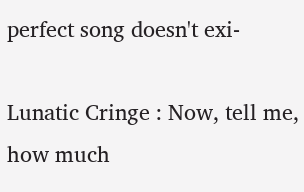perfect song doesn't exi-

Lunatic Cringe : Now, tell me, how much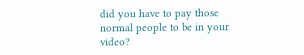did you have to pay those normal people to be in your video?